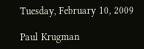Tuesday, February 10, 2009

Paul Krugman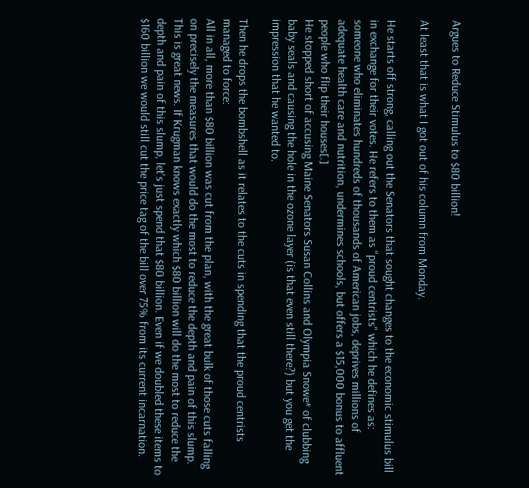Argues to Reduce Stimulus to $80 billion!

At least that is what I got out of his column from Monday.

He starts off strong, calling out the Senators that sought changes to the economic stimulus bill in exchange for their votes. He refers to them as "proud centrists" which he defines as:
someone who eliminates hundreds of thousands of American jobs, deprives millions of adequate health care and nutrition, undermines schools, but offers a $15,000 bonus to affluent people who flip their houses[.]
He stopped short of accusing Maine Senators Susan Collins and Olympia Snowe* of clubbing baby seals and causing the hole in the ozone layer (is that even still there?) but you get the impression that he wanted to.

Then he drops the bombshell as it relates to the cuts in spending that the proud centrists managed to force:
All in all, more than $80 billion was cut from the plan, with the great bulk of those cuts falling on precisely the measures that would do the most to reduce the depth and pain of this slump.
This is great news. If Krugman knows exactly which $80 billion will do the most to reduce the depth and pain of this slump, let's just spend that $80 billion. Even if we doubled these items to $160 billion we would still cut the price tag of the bill over 75% from its current incarnation.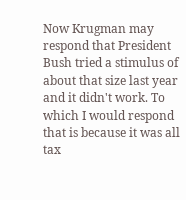Now Krugman may respond that President Bush tried a stimulus of about that size last year and it didn't work. To which I would respond that is because it was all tax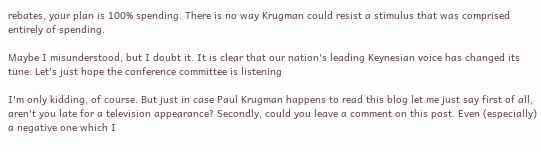rebates, your plan is 100% spending. There is no way Krugman could resist a stimulus that was comprised entirely of spending.

Maybe I misunderstood, but I doubt it. It is clear that our nation's leading Keynesian voice has changed its tune. Let's just hope the conference committee is listening

I'm only kidding, of course. But just in case Paul Krugman happens to read this blog let me just say first of all, aren't you late for a television appearance? Secondly, could you leave a comment on this post. Even (especially) a negative one which I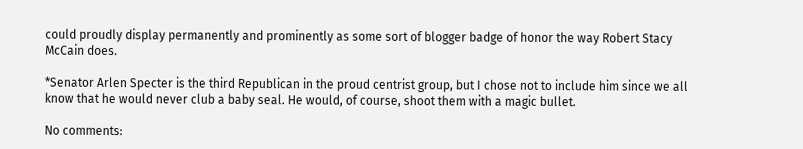could proudly display permanently and prominently as some sort of blogger badge of honor the way Robert Stacy McCain does.

*Senator Arlen Specter is the third Republican in the proud centrist group, but I chose not to include him since we all know that he would never club a baby seal. He would, of course, shoot them with a magic bullet.

No comments: